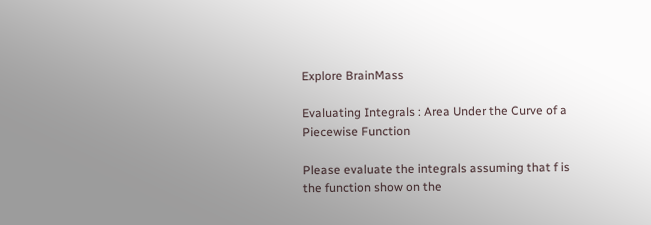Explore BrainMass

Evaluating Integrals : Area Under the Curve of a Piecewise Function

Please evaluate the integrals assuming that f is the function show on the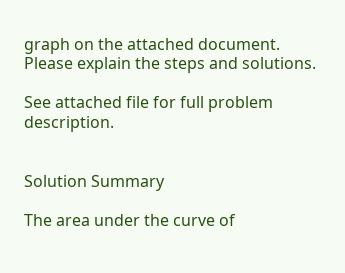graph on the attached document. Please explain the steps and solutions.

See attached file for full problem description.


Solution Summary

The area under the curve of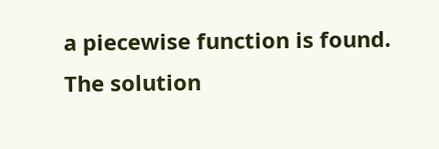a piecewise function is found. The solution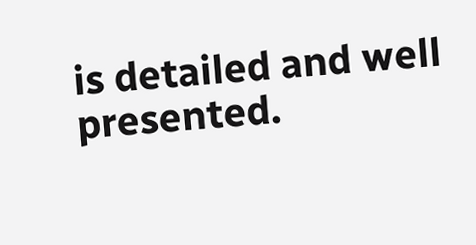is detailed and well presented.